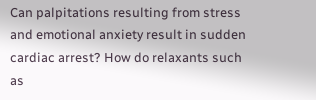Can palpitations resulting from stress and emotional anxiety result in sudden cardiac arrest? How do relaxants such as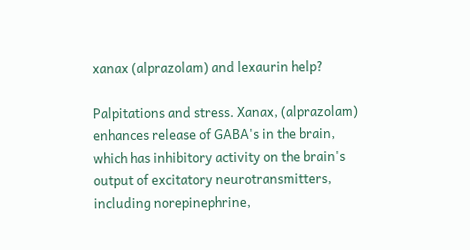xanax (alprazolam) and lexaurin help?

Palpitations and stress. Xanax, (alprazolam) enhances release of GABA's in the brain, which has inhibitory activity on the brain's output of excitatory neurotransmitters, including norepinephrine,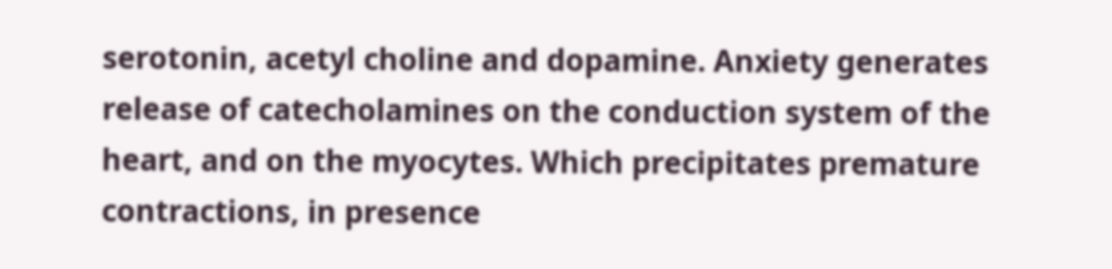serotonin, acetyl choline and dopamine. Anxiety generates release of catecholamines on the conduction system of the heart, and on the myocytes. Which precipitates premature contractions, in presence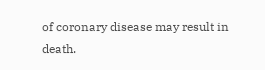of coronary disease may result in death.